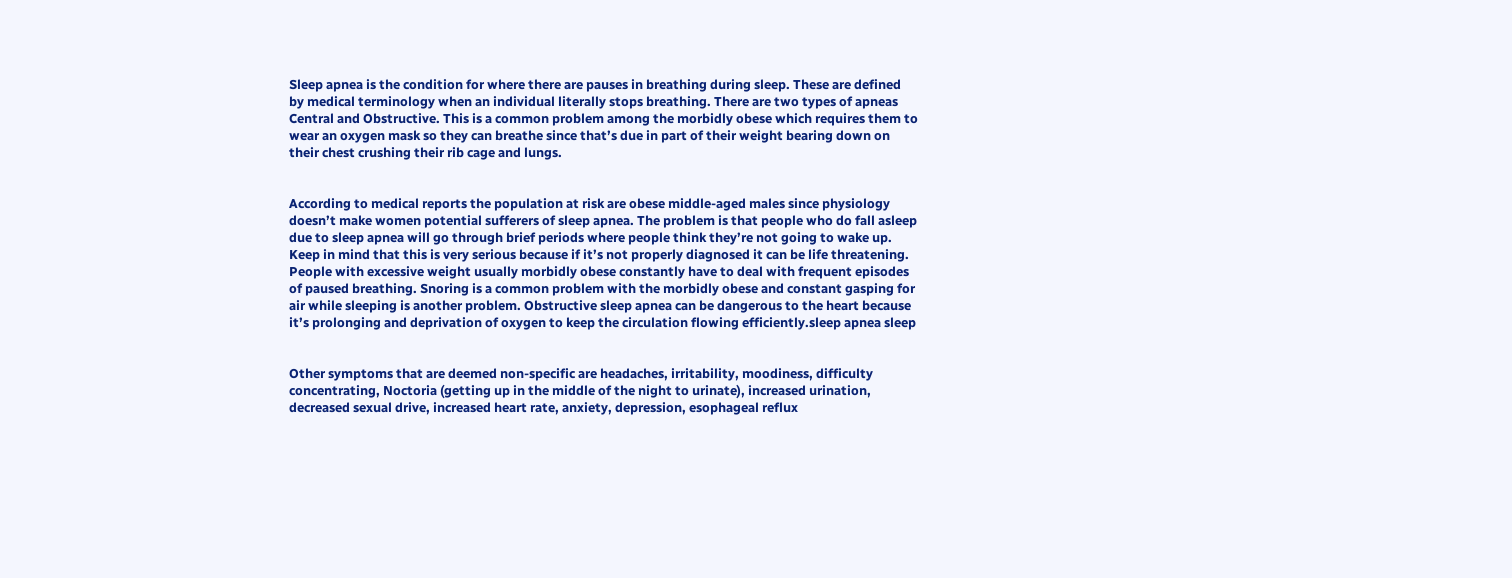Sleep apnea is the condition for where there are pauses in breathing during sleep. These are defined by medical terminology when an individual literally stops breathing. There are two types of apneas Central and Obstructive. This is a common problem among the morbidly obese which requires them to wear an oxygen mask so they can breathe since that’s due in part of their weight bearing down on their chest crushing their rib cage and lungs.


According to medical reports the population at risk are obese middle-aged males since physiology doesn’t make women potential sufferers of sleep apnea. The problem is that people who do fall asleep due to sleep apnea will go through brief periods where people think they’re not going to wake up. Keep in mind that this is very serious because if it’s not properly diagnosed it can be life threatening. People with excessive weight usually morbidly obese constantly have to deal with frequent episodes of paused breathing. Snoring is a common problem with the morbidly obese and constant gasping for air while sleeping is another problem. Obstructive sleep apnea can be dangerous to the heart because it’s prolonging and deprivation of oxygen to keep the circulation flowing efficiently.sleep apnea sleep


Other symptoms that are deemed non-specific are headaches, irritability, moodiness, difficulty concentrating, Noctoria (getting up in the middle of the night to urinate), increased urination, decreased sexual drive, increased heart rate, anxiety, depression, esophageal reflux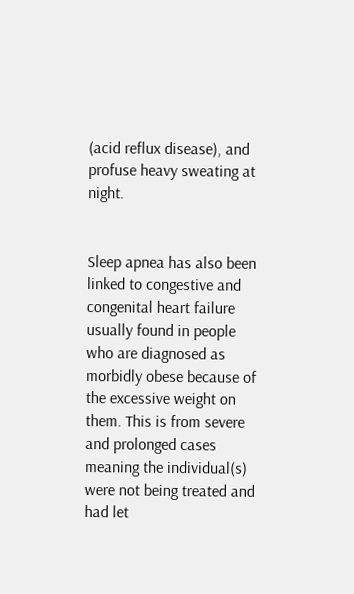(acid reflux disease), and profuse heavy sweating at night.


Sleep apnea has also been linked to congestive and congenital heart failure usually found in people who are diagnosed as morbidly obese because of the excessive weight on them. This is from severe and prolonged cases meaning the individual(s) were not being treated and had let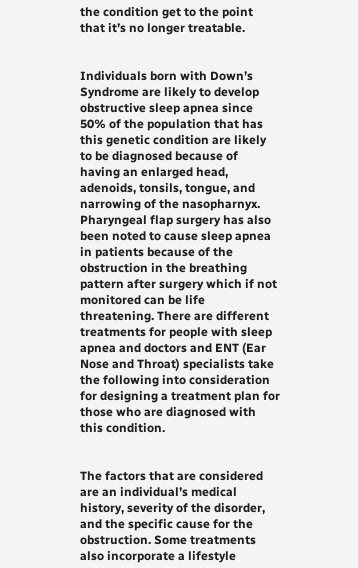the condition get to the point that it’s no longer treatable.


Individuals born with Down’s Syndrome are likely to develop obstructive sleep apnea since 50% of the population that has this genetic condition are likely to be diagnosed because of having an enlarged head, adenoids, tonsils, tongue, and narrowing of the nasopharnyx. Pharyngeal flap surgery has also been noted to cause sleep apnea in patients because of the obstruction in the breathing pattern after surgery which if not monitored can be life threatening. There are different treatments for people with sleep apnea and doctors and ENT (Ear Nose and Throat) specialists take the following into consideration for designing a treatment plan for those who are diagnosed with this condition.


The factors that are considered are an individual’s medical history, severity of the disorder, and the specific cause for the obstruction. Some treatments also incorporate a lifestyle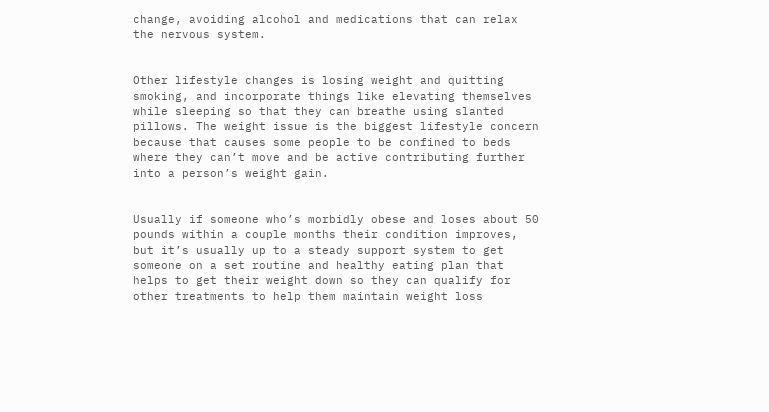change, avoiding alcohol and medications that can relax the nervous system.


Other lifestyle changes is losing weight and quitting smoking, and incorporate things like elevating themselves while sleeping so that they can breathe using slanted pillows. The weight issue is the biggest lifestyle concern because that causes some people to be confined to beds where they can’t move and be active contributing further into a person’s weight gain.


Usually if someone who’s morbidly obese and loses about 50 pounds within a couple months their condition improves, but it’s usually up to a steady support system to get someone on a set routine and healthy eating plan that helps to get their weight down so they can qualify for other treatments to help them maintain weight loss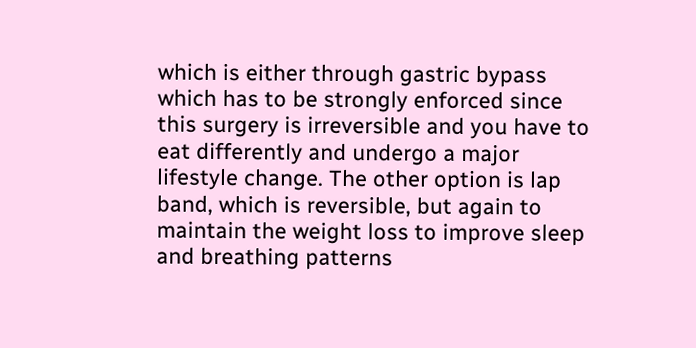which is either through gastric bypass which has to be strongly enforced since this surgery is irreversible and you have to eat differently and undergo a major lifestyle change. The other option is lap band, which is reversible, but again to maintain the weight loss to improve sleep and breathing patterns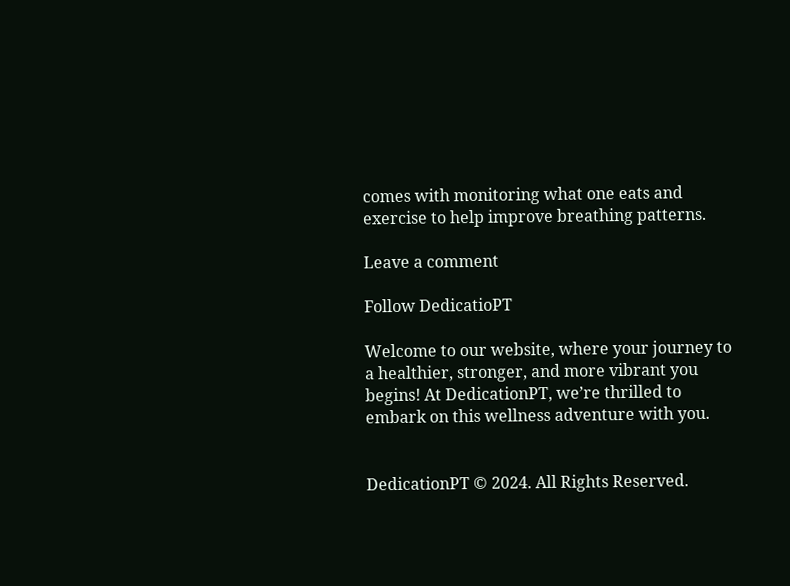comes with monitoring what one eats and exercise to help improve breathing patterns.

Leave a comment

Follow DedicatioPT

Welcome to our website, where your journey to a healthier, stronger, and more vibrant you begins! At DedicationPT, we’re thrilled to embark on this wellness adventure with you.


DedicationPT © 2024. All Rights Reserved.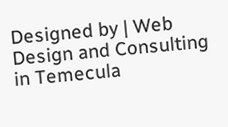Designed by | Web Design and Consulting in Temecula